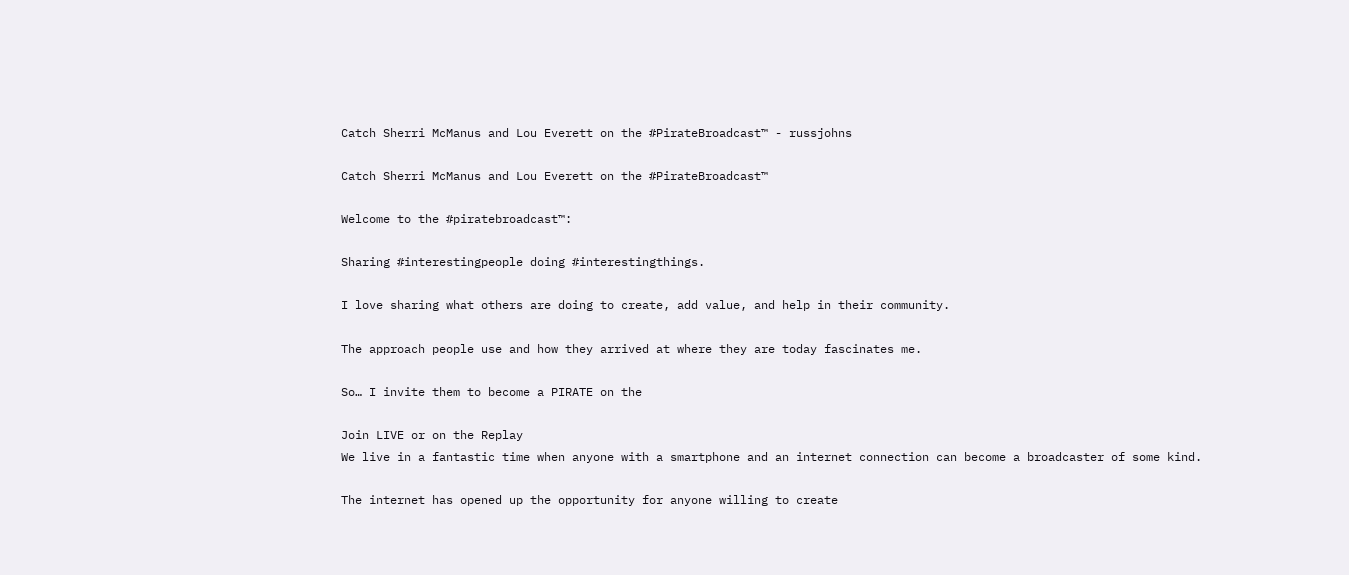Catch Sherri McManus and Lou Everett on the #PirateBroadcast™ - russjohns

Catch Sherri McManus and Lou Everett on the #PirateBroadcast™

Welcome to the #piratebroadcast™:

Sharing #interestingpeople doing #interestingthings.

I love sharing what others are doing to create, add value, and help in their community.

The approach people use and how they arrived at where they are today fascinates me.

So… I invite them to become a PIRATE on the

Join LIVE or on the Replay
We live in a fantastic time when anyone with a smartphone and an internet connection can become a broadcaster of some kind.

The internet has opened up the opportunity for anyone willing to create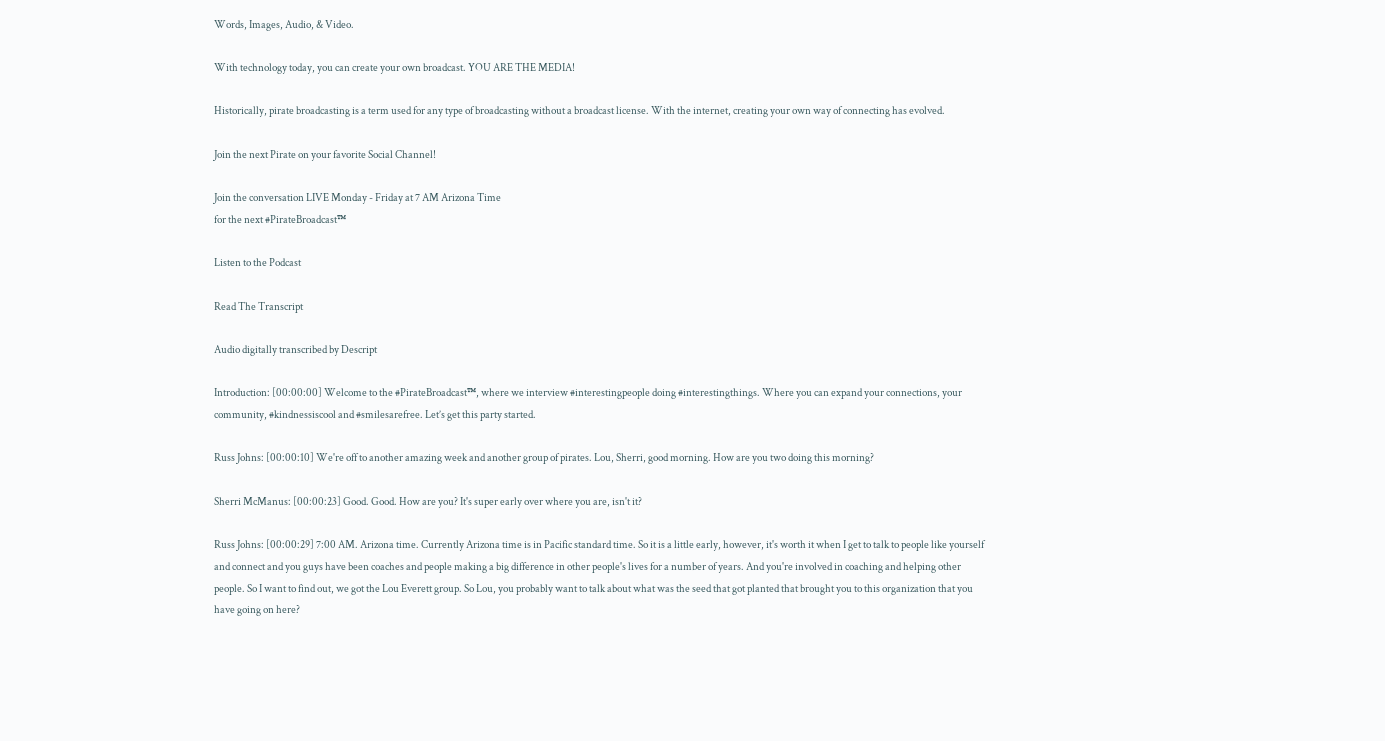Words, Images, Audio, & Video.

With technology today, you can create your own broadcast. YOU ARE THE MEDIA!

Historically, pirate broadcasting is a term used for any type of broadcasting without a broadcast license. With the internet, creating your own way of connecting has evolved.

Join the next Pirate on your favorite Social Channel!

Join the conversation LIVE Monday - Friday at 7 AM Arizona Time
for the next #PirateBroadcast™

Listen to the Podcast

Read The Transcript

Audio digitally transcribed by Descript

Introduction: [00:00:00] Welcome to the #PirateBroadcast™, where we interview #interestingpeople doing #interestingthings. Where you can expand your connections, your community, #kindnessiscool and #smilesarefree. Let’s get this party started.

Russ Johns: [00:00:10] We're off to another amazing week and another group of pirates. Lou, Sherri, good morning. How are you two doing this morning?

Sherri McManus: [00:00:23] Good. Good. How are you? It's super early over where you are, isn't it?

Russ Johns: [00:00:29] 7:00 AM. Arizona time. Currently Arizona time is in Pacific standard time. So it is a little early, however, it's worth it when I get to talk to people like yourself and connect and you guys have been coaches and people making a big difference in other people's lives for a number of years. And you're involved in coaching and helping other people. So I want to find out, we got the Lou Everett group. So Lou, you probably want to talk about what was the seed that got planted that brought you to this organization that you have going on here?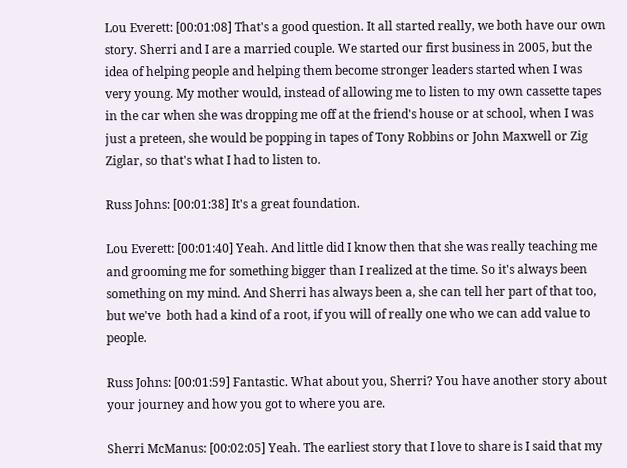Lou Everett: [00:01:08] That's a good question. It all started really, we both have our own story. Sherri and I are a married couple. We started our first business in 2005, but the idea of helping people and helping them become stronger leaders started when I was very young. My mother would, instead of allowing me to listen to my own cassette tapes in the car when she was dropping me off at the friend's house or at school, when I was just a preteen, she would be popping in tapes of Tony Robbins or John Maxwell or Zig Ziglar, so that's what I had to listen to.

Russ Johns: [00:01:38] It's a great foundation.

Lou Everett: [00:01:40] Yeah. And little did I know then that she was really teaching me and grooming me for something bigger than I realized at the time. So it's always been something on my mind. And Sherri has always been a, she can tell her part of that too, but we've  both had a kind of a root, if you will of really one who we can add value to people.

Russ Johns: [00:01:59] Fantastic. What about you, Sherri? You have another story about your journey and how you got to where you are.

Sherri McManus: [00:02:05] Yeah. The earliest story that I love to share is I said that my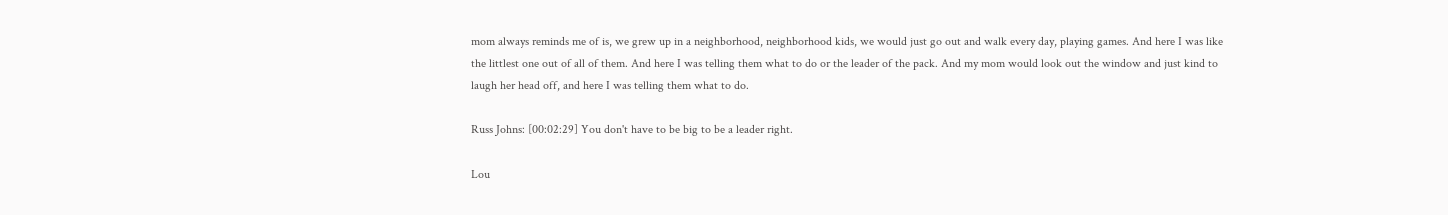mom always reminds me of is, we grew up in a neighborhood, neighborhood kids, we would just go out and walk every day, playing games. And here I was like the littlest one out of all of them. And here I was telling them what to do or the leader of the pack. And my mom would look out the window and just kind to laugh her head off, and here I was telling them what to do.

Russ Johns: [00:02:29] You don't have to be big to be a leader right.

Lou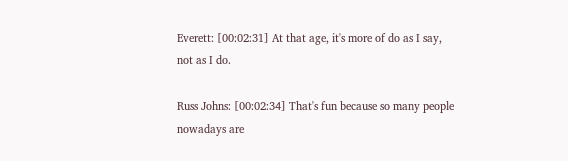Everett: [00:02:31] At that age, it's more of do as I say, not as I do.

Russ Johns: [00:02:34] That's fun because so many people nowadays are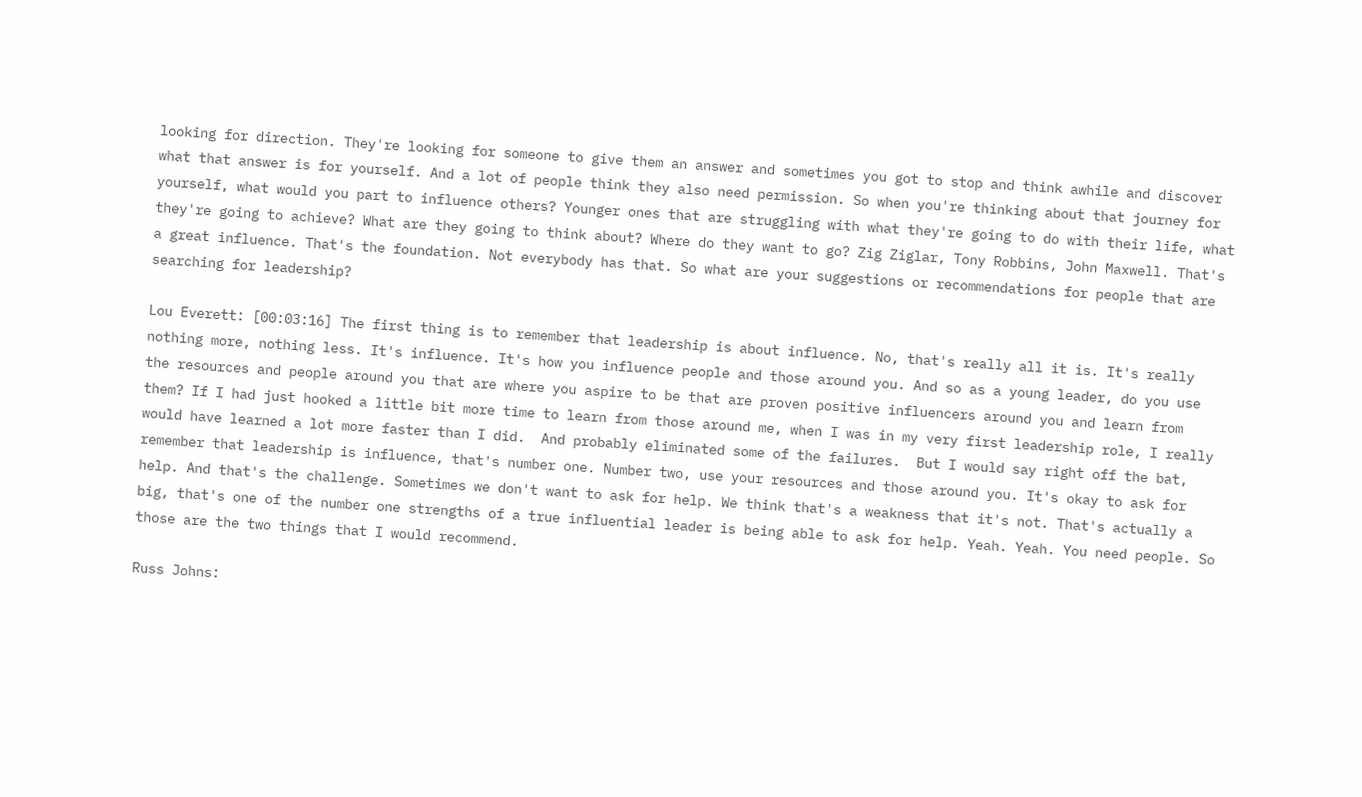looking for direction. They're looking for someone to give them an answer and sometimes you got to stop and think awhile and discover what that answer is for yourself. And a lot of people think they also need permission. So when you're thinking about that journey for yourself, what would you part to influence others? Younger ones that are struggling with what they're going to do with their life, what they're going to achieve? What are they going to think about? Where do they want to go? Zig Ziglar, Tony Robbins, John Maxwell. That's a great influence. That's the foundation. Not everybody has that. So what are your suggestions or recommendations for people that are searching for leadership?

Lou Everett: [00:03:16] The first thing is to remember that leadership is about influence. No, that's really all it is. It's really nothing more, nothing less. It's influence. It's how you influence people and those around you. And so as a young leader, do you use the resources and people around you that are where you aspire to be that are proven positive influencers around you and learn from them? If I had just hooked a little bit more time to learn from those around me, when I was in my very first leadership role, I really would have learned a lot more faster than I did.  And probably eliminated some of the failures.  But I would say right off the bat, remember that leadership is influence, that's number one. Number two, use your resources and those around you. It's okay to ask for help. And that's the challenge. Sometimes we don't want to ask for help. We think that's a weakness that it's not. That's actually a big, that's one of the number one strengths of a true influential leader is being able to ask for help. Yeah. Yeah. You need people. So those are the two things that I would recommend.

Russ Johns: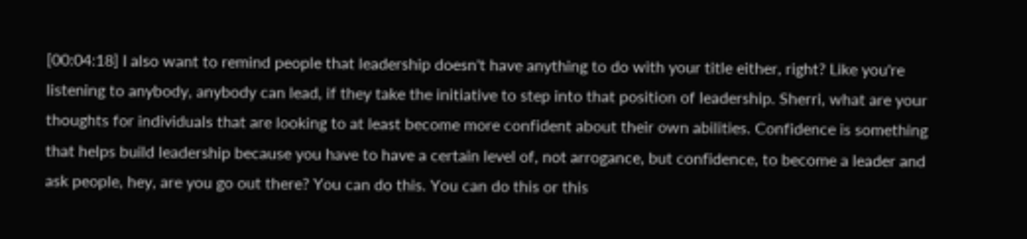[00:04:18] I also want to remind people that leadership doesn't have anything to do with your title either, right? Like you're listening to anybody, anybody can lead, if they take the initiative to step into that position of leadership. Sherri, what are your thoughts for individuals that are looking to at least become more confident about their own abilities. Confidence is something that helps build leadership because you have to have a certain level of, not arrogance, but confidence, to become a leader and ask people, hey, are you go out there? You can do this. You can do this or this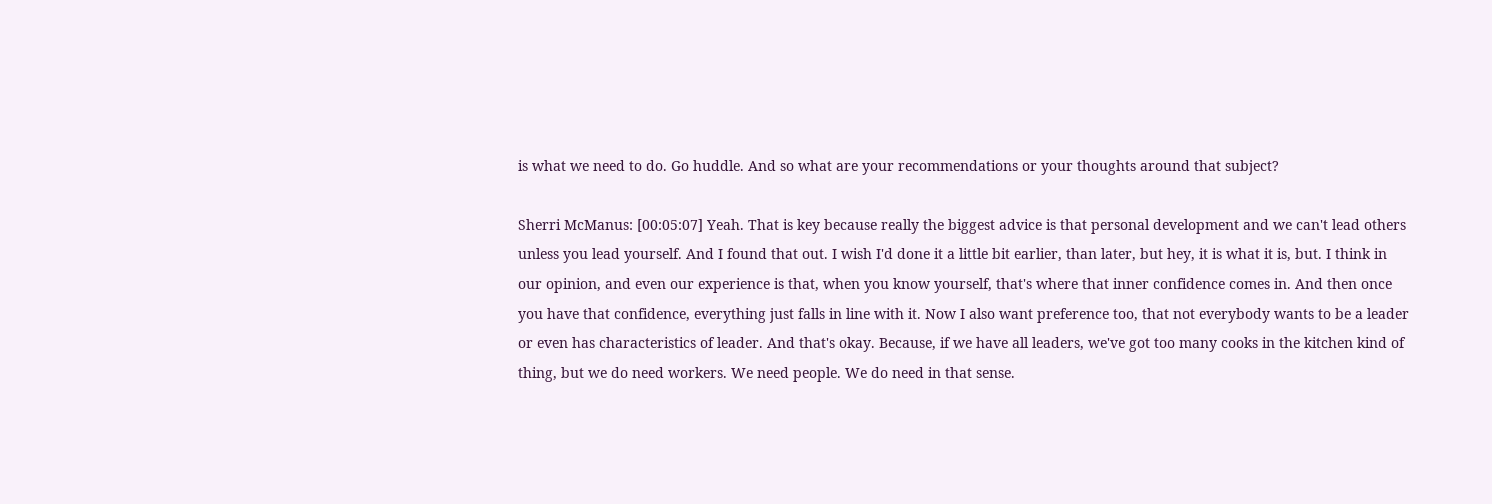is what we need to do. Go huddle. And so what are your recommendations or your thoughts around that subject?

Sherri McManus: [00:05:07] Yeah. That is key because really the biggest advice is that personal development and we can't lead others unless you lead yourself. And I found that out. I wish I'd done it a little bit earlier, than later, but hey, it is what it is, but. I think in our opinion, and even our experience is that, when you know yourself, that's where that inner confidence comes in. And then once you have that confidence, everything just falls in line with it. Now I also want preference too, that not everybody wants to be a leader or even has characteristics of leader. And that's okay. Because, if we have all leaders, we've got too many cooks in the kitchen kind of thing, but we do need workers. We need people. We do need in that sense.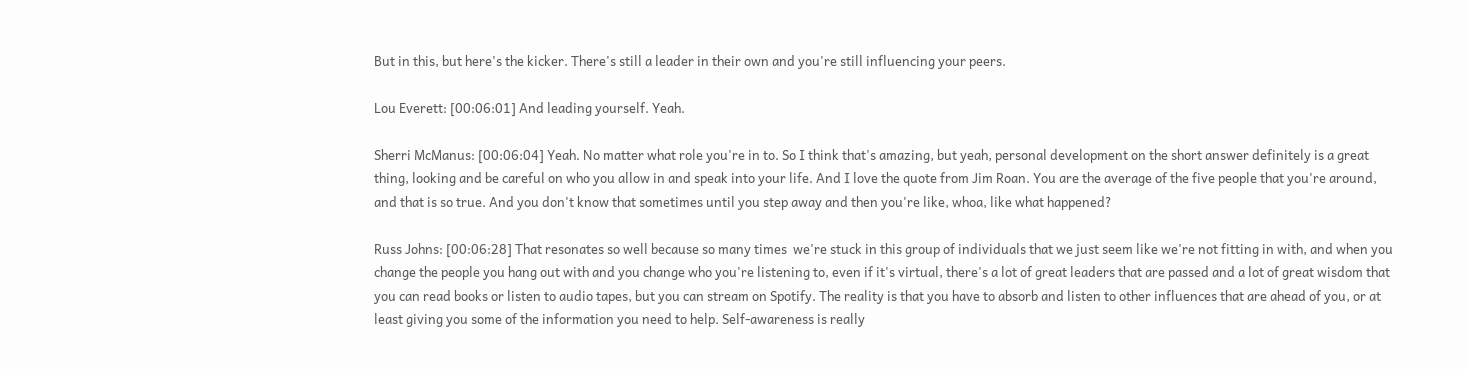But in this, but here's the kicker. There's still a leader in their own and you're still influencing your peers.

Lou Everett: [00:06:01] And leading yourself. Yeah.

Sherri McManus: [00:06:04] Yeah. No matter what role you're in to. So I think that's amazing, but yeah, personal development on the short answer definitely is a great thing, looking and be careful on who you allow in and speak into your life. And I love the quote from Jim Roan. You are the average of the five people that you're around, and that is so true. And you don't know that sometimes until you step away and then you're like, whoa, like what happened?

Russ Johns: [00:06:28] That resonates so well because so many times  we're stuck in this group of individuals that we just seem like we're not fitting in with, and when you change the people you hang out with and you change who you're listening to, even if it's virtual, there's a lot of great leaders that are passed and a lot of great wisdom that you can read books or listen to audio tapes, but you can stream on Spotify. The reality is that you have to absorb and listen to other influences that are ahead of you, or at least giving you some of the information you need to help. Self-awareness is really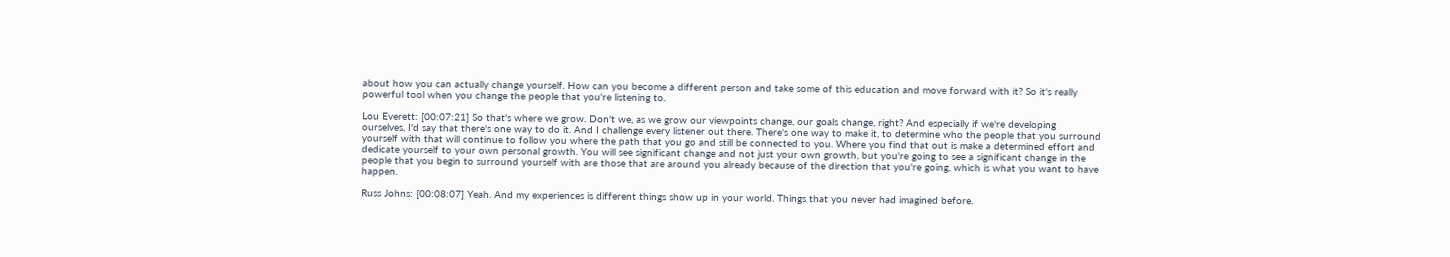about how you can actually change yourself. How can you become a different person and take some of this education and move forward with it? So it's really powerful tool when you change the people that you're listening to.

Lou Everett: [00:07:21] So that's where we grow. Don't we, as we grow our viewpoints change, our goals change, right? And especially if we're developing ourselves, I'd say that there's one way to do it. And I challenge every listener out there. There's one way to make it, to determine who the people that you surround yourself with that will continue to follow you where the path that you go and still be connected to you. Where you find that out is make a determined effort and dedicate yourself to your own personal growth. You will see significant change and not just your own growth, but you're going to see a significant change in the people that you begin to surround yourself with are those that are around you already because of the direction that you're going, which is what you want to have happen.

Russ Johns: [00:08:07] Yeah. And my experiences is different things show up in your world. Things that you never had imagined before.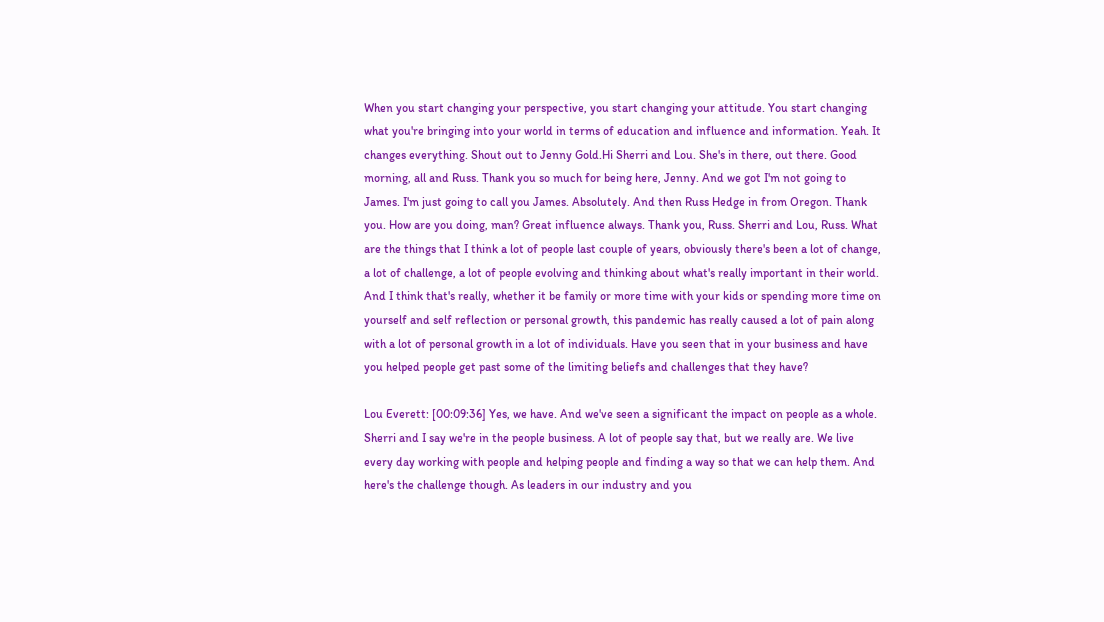When you start changing your perspective, you start changing your attitude. You start changing what you're bringing into your world in terms of education and influence and information. Yeah. It changes everything. Shout out to Jenny Gold.Hi Sherri and Lou. She's in there, out there. Good morning, all and Russ. Thank you so much for being here, Jenny. And we got I'm not going to James. I'm just going to call you James. Absolutely. And then Russ Hedge in from Oregon. Thank you. How are you doing, man? Great influence always. Thank you, Russ. Sherri and Lou, Russ. What are the things that I think a lot of people last couple of years, obviously there's been a lot of change, a lot of challenge, a lot of people evolving and thinking about what's really important in their world. And I think that's really, whether it be family or more time with your kids or spending more time on yourself and self reflection or personal growth, this pandemic has really caused a lot of pain along with a lot of personal growth in a lot of individuals. Have you seen that in your business and have you helped people get past some of the limiting beliefs and challenges that they have?

Lou Everett: [00:09:36] Yes, we have. And we've seen a significant the impact on people as a whole. Sherri and I say we're in the people business. A lot of people say that, but we really are. We live every day working with people and helping people and finding a way so that we can help them. And here's the challenge though. As leaders in our industry and you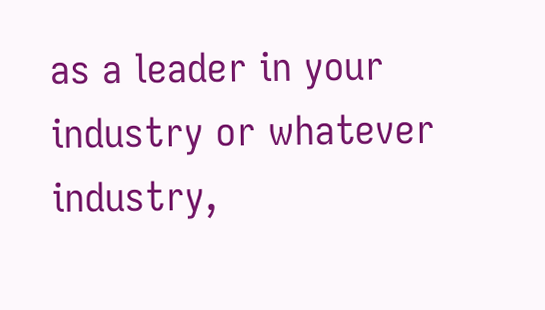as a leader in your industry or whatever industry,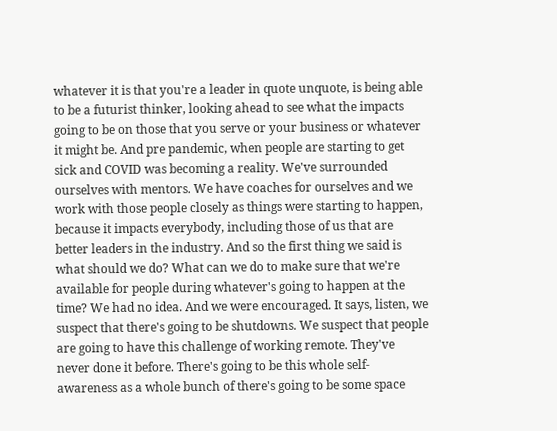whatever it is that you're a leader in quote unquote, is being able to be a futurist thinker, looking ahead to see what the impacts going to be on those that you serve or your business or whatever it might be. And pre pandemic, when people are starting to get sick and COVID was becoming a reality. We've surrounded ourselves with mentors. We have coaches for ourselves and we work with those people closely as things were starting to happen, because it impacts everybody, including those of us that are better leaders in the industry. And so the first thing we said is what should we do? What can we do to make sure that we're available for people during whatever's going to happen at the time? We had no idea. And we were encouraged. It says, listen, we suspect that there's going to be shutdowns. We suspect that people are going to have this challenge of working remote. They've never done it before. There's going to be this whole self-awareness as a whole bunch of there's going to be some space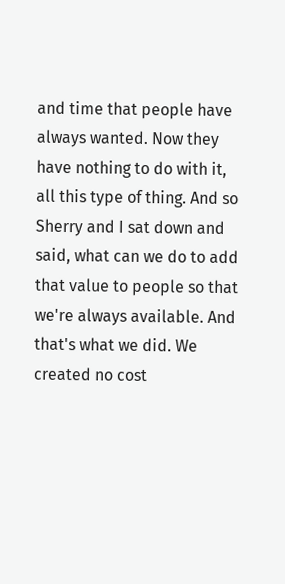and time that people have always wanted. Now they have nothing to do with it, all this type of thing. And so Sherry and I sat down and said, what can we do to add that value to people so that we're always available. And that's what we did. We created no cost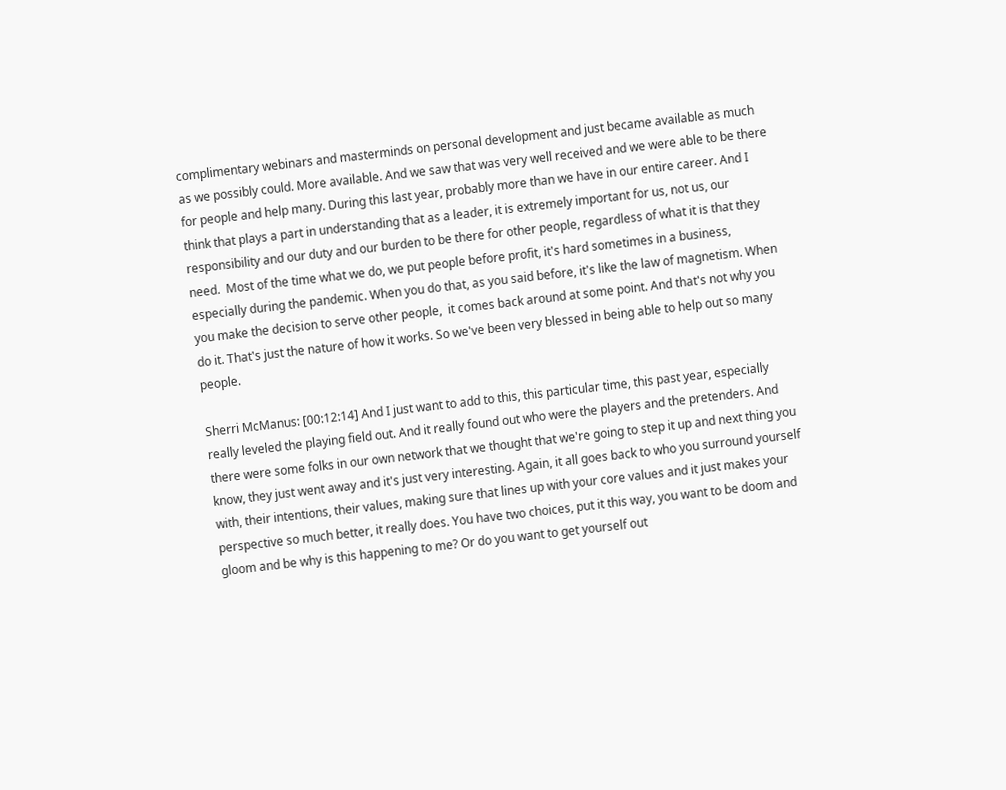complimentary webinars and masterminds on personal development and just became available as much as we possibly could. More available. And we saw that was very well received and we were able to be there for people and help many. During this last year, probably more than we have in our entire career. And I think that plays a part in understanding that as a leader, it is extremely important for us, not us, our responsibility and our duty and our burden to be there for other people, regardless of what it is that they need.  Most of the time what we do, we put people before profit, it's hard sometimes in a business, especially during the pandemic. When you do that, as you said before, it's like the law of magnetism. When you make the decision to serve other people,  it comes back around at some point. And that's not why you do it. That's just the nature of how it works. So we've been very blessed in being able to help out so many people.

Sherri McManus: [00:12:14] And I just want to add to this, this particular time, this past year, especially really leveled the playing field out. And it really found out who were the players and the pretenders. And there were some folks in our own network that we thought that we're going to step it up and next thing you know, they just went away and it's just very interesting. Again, it all goes back to who you surround yourself with, their intentions, their values, making sure that lines up with your core values and it just makes your perspective so much better, it really does. You have two choices, put it this way, you want to be doom and gloom and be why is this happening to me? Or do you want to get yourself out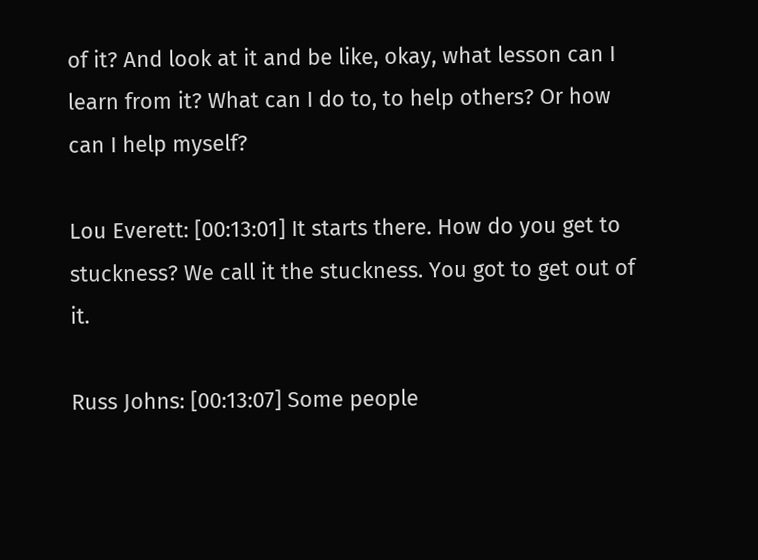of it? And look at it and be like, okay, what lesson can I learn from it? What can I do to, to help others? Or how can I help myself?

Lou Everett: [00:13:01] It starts there. How do you get to stuckness? We call it the stuckness. You got to get out of it.

Russ Johns: [00:13:07] Some people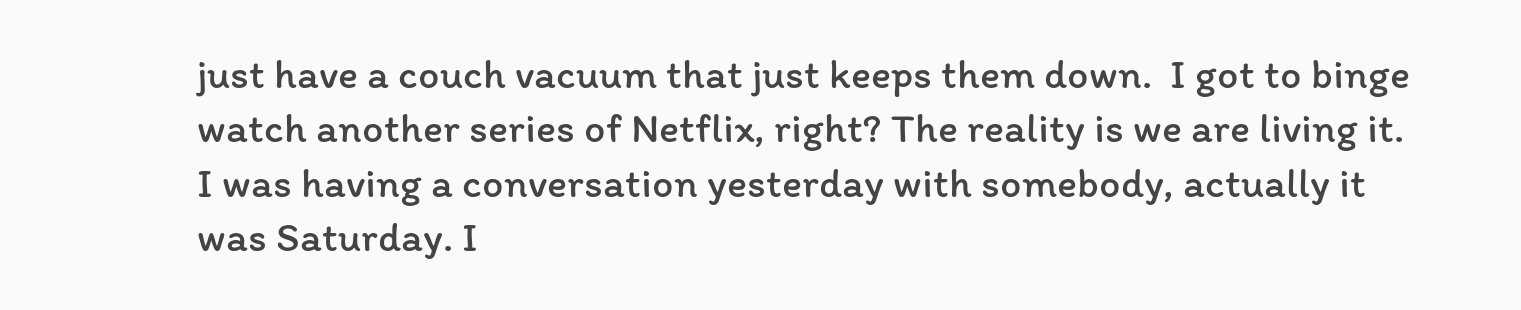just have a couch vacuum that just keeps them down.  I got to binge watch another series of Netflix, right? The reality is we are living it. I was having a conversation yesterday with somebody, actually it was Saturday. I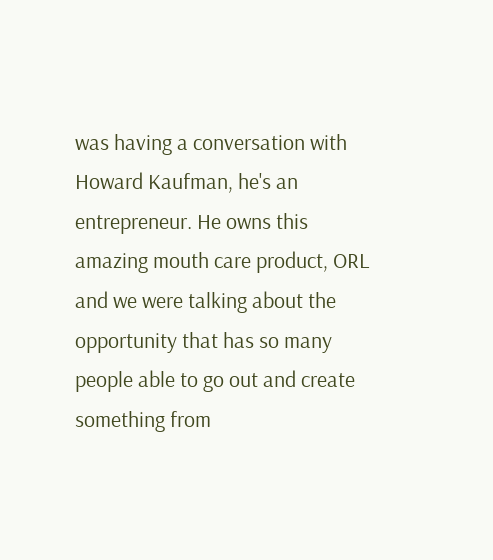was having a conversation with Howard Kaufman, he's an entrepreneur. He owns this amazing mouth care product, ORL and we were talking about the opportunity that has so many people able to go out and create something from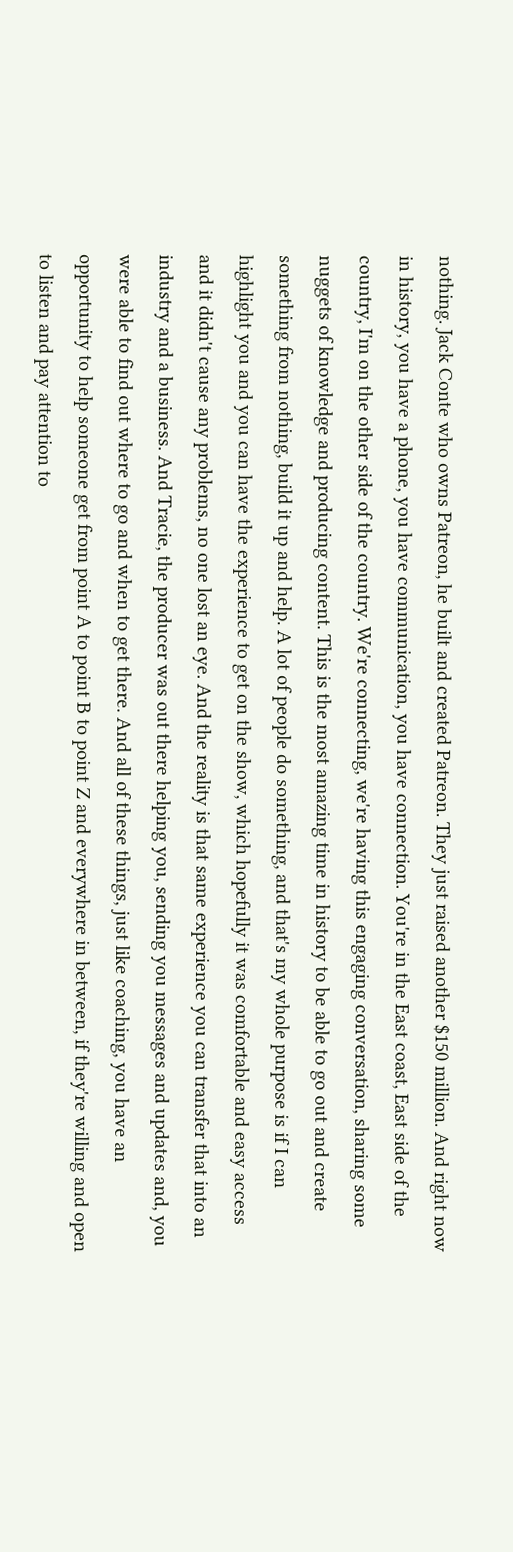nothing. Jack Conte who owns Patreon, he built and created Patreon. They just raised another $150 million. And right now in history, you have a phone, you have communication, you have connection. You're in the East coast, East side of the country, I'm on the other side of the country. We're connecting, we're having this engaging conversation, sharing some nuggets of knowledge and producing content. This is the most amazing time in history to be able to go out and create something from nothing, build it up and help. A lot of people do something, and that's my whole purpose is if I can highlight you and you can have the experience to get on the show, which hopefully it was comfortable and easy access and it didn't cause any problems, no one lost an eye. And the reality is that same experience you can transfer that into an industry and a business. And Tracie, the producer was out there helping you, sending you messages and updates and, you were able to find out where to go and when to get there. And all of these things, just like coaching, you have an opportunity to help someone get from point A to point B to point Z and everywhere in between, if they're willing and open to listen and pay attention to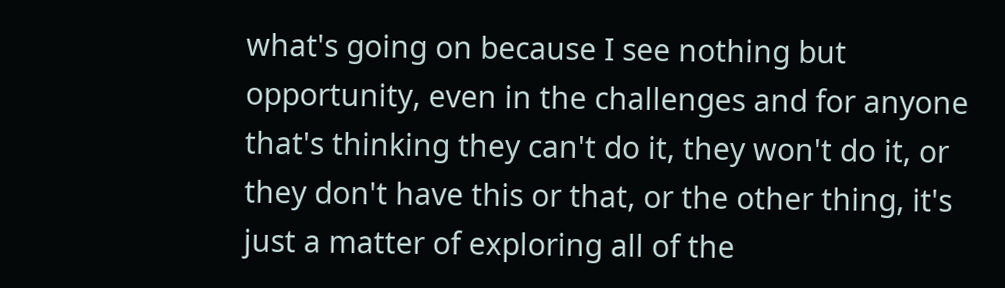what's going on because I see nothing but opportunity, even in the challenges and for anyone that's thinking they can't do it, they won't do it, or they don't have this or that, or the other thing, it's just a matter of exploring all of the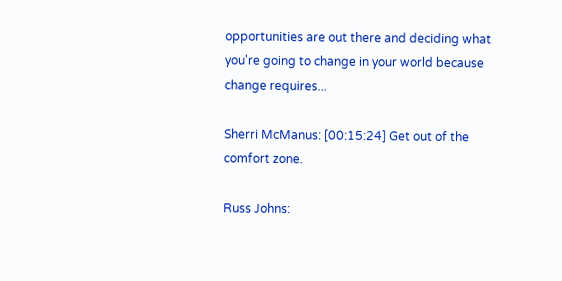opportunities are out there and deciding what you're going to change in your world because change requires...

Sherri McManus: [00:15:24] Get out of the comfort zone.

Russ Johns: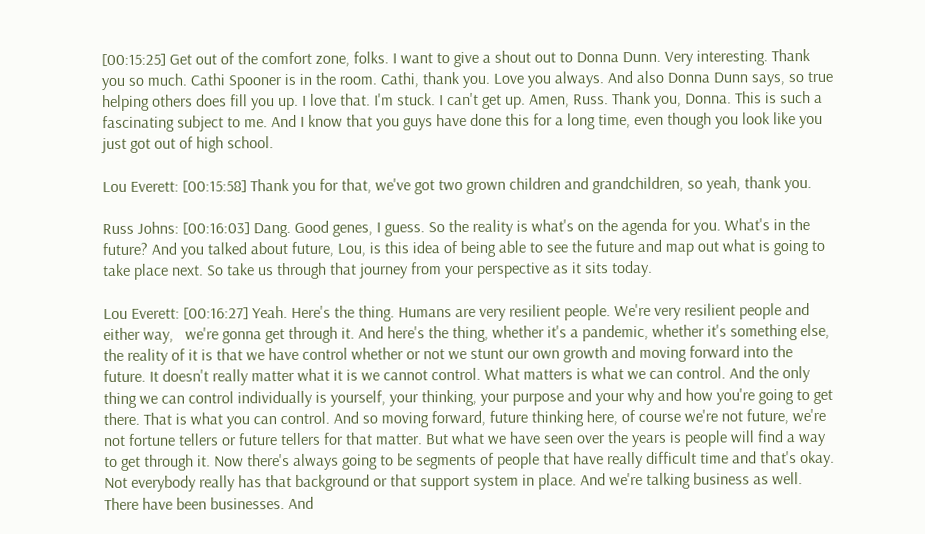[00:15:25] Get out of the comfort zone, folks. I want to give a shout out to Donna Dunn. Very interesting. Thank you so much. Cathi Spooner is in the room. Cathi, thank you. Love you always. And also Donna Dunn says, so true helping others does fill you up. I love that. I'm stuck. I can't get up. Amen, Russ. Thank you, Donna. This is such a fascinating subject to me. And I know that you guys have done this for a long time, even though you look like you just got out of high school.

Lou Everett: [00:15:58] Thank you for that, we've got two grown children and grandchildren, so yeah, thank you.

Russ Johns: [00:16:03] Dang. Good genes, I guess. So the reality is what's on the agenda for you. What's in the future? And you talked about future, Lou, is this idea of being able to see the future and map out what is going to take place next. So take us through that journey from your perspective as it sits today.

Lou Everett: [00:16:27] Yeah. Here's the thing. Humans are very resilient people. We're very resilient people and either way,   we're gonna get through it. And here's the thing, whether it's a pandemic, whether it's something else, the reality of it is that we have control whether or not we stunt our own growth and moving forward into the future. It doesn't really matter what it is we cannot control. What matters is what we can control. And the only thing we can control individually is yourself, your thinking, your purpose and your why and how you're going to get there. That is what you can control. And so moving forward, future thinking here, of course we're not future, we're not fortune tellers or future tellers for that matter. But what we have seen over the years is people will find a way to get through it. Now there's always going to be segments of people that have really difficult time and that's okay. Not everybody really has that background or that support system in place. And we're talking business as well. There have been businesses. And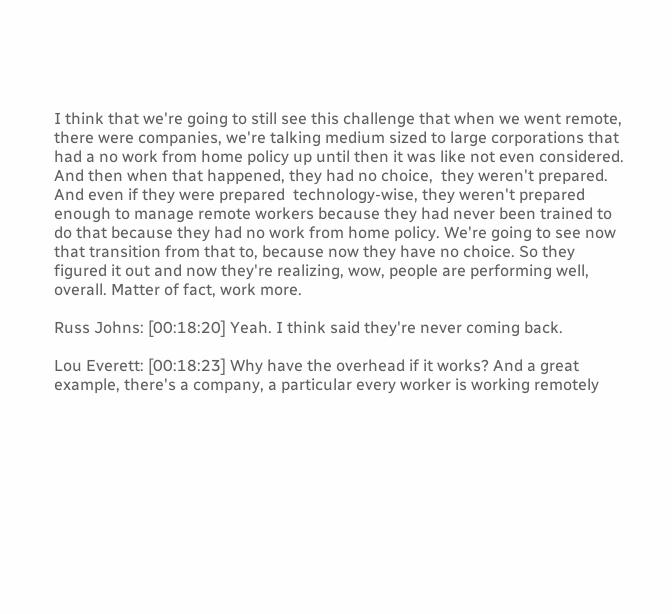I think that we're going to still see this challenge that when we went remote, there were companies, we're talking medium sized to large corporations that had a no work from home policy up until then it was like not even considered. And then when that happened, they had no choice,  they weren't prepared. And even if they were prepared  technology-wise, they weren't prepared enough to manage remote workers because they had never been trained to do that because they had no work from home policy. We're going to see now that transition from that to, because now they have no choice. So they figured it out and now they're realizing, wow, people are performing well, overall. Matter of fact, work more.

Russ Johns: [00:18:20] Yeah. I think said they're never coming back.

Lou Everett: [00:18:23] Why have the overhead if it works? And a great example, there's a company, a particular every worker is working remotely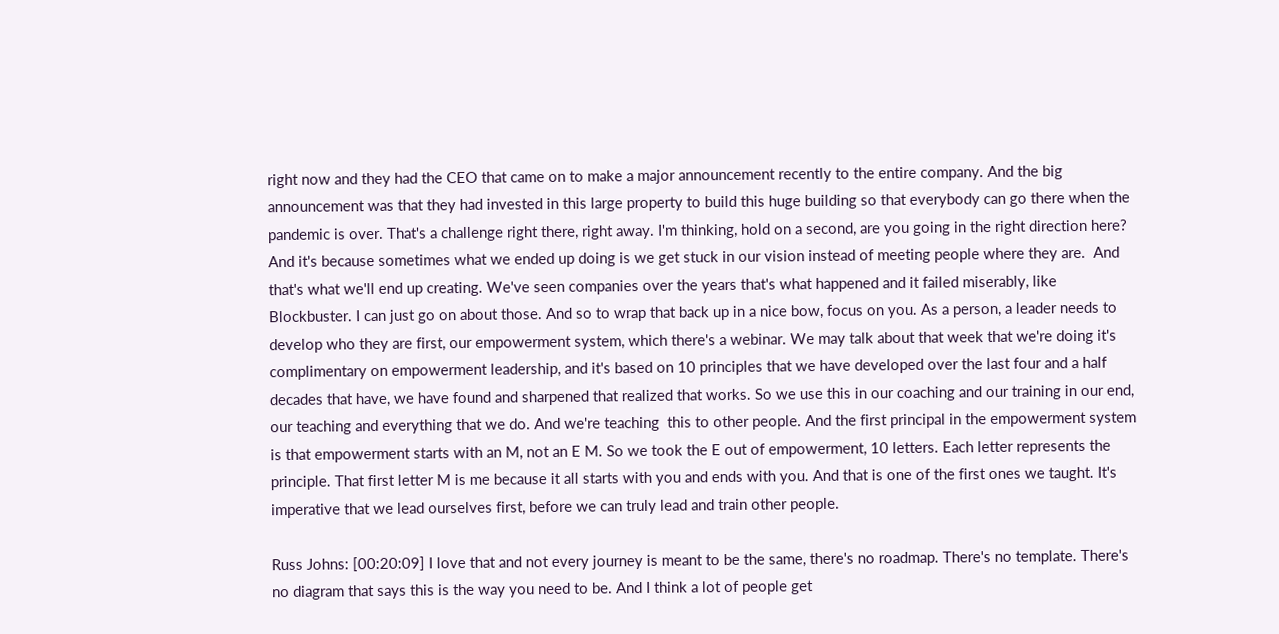right now and they had the CEO that came on to make a major announcement recently to the entire company. And the big announcement was that they had invested in this large property to build this huge building so that everybody can go there when the pandemic is over. That's a challenge right there, right away. I'm thinking, hold on a second, are you going in the right direction here? And it's because sometimes what we ended up doing is we get stuck in our vision instead of meeting people where they are.  And that's what we'll end up creating. We've seen companies over the years that's what happened and it failed miserably, like Blockbuster. I can just go on about those. And so to wrap that back up in a nice bow, focus on you. As a person, a leader needs to develop who they are first, our empowerment system, which there's a webinar. We may talk about that week that we're doing it's complimentary on empowerment leadership, and it's based on 10 principles that we have developed over the last four and a half decades that have, we have found and sharpened that realized that works. So we use this in our coaching and our training in our end, our teaching and everything that we do. And we're teaching  this to other people. And the first principal in the empowerment system is that empowerment starts with an M, not an E M. So we took the E out of empowerment, 10 letters. Each letter represents the principle. That first letter M is me because it all starts with you and ends with you. And that is one of the first ones we taught. It's imperative that we lead ourselves first, before we can truly lead and train other people.

Russ Johns: [00:20:09] I love that and not every journey is meant to be the same, there's no roadmap. There's no template. There's no diagram that says this is the way you need to be. And I think a lot of people get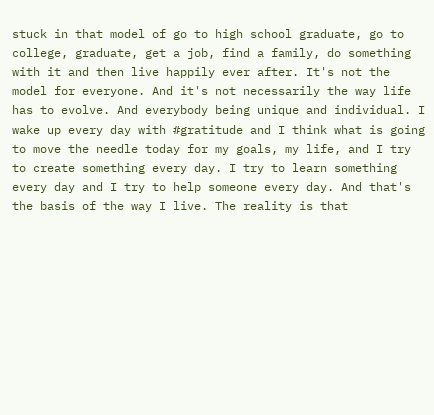stuck in that model of go to high school graduate, go to college, graduate, get a job, find a family, do something with it and then live happily ever after. It's not the model for everyone. And it's not necessarily the way life has to evolve. And everybody being unique and individual. I wake up every day with #gratitude and I think what is going to move the needle today for my goals, my life, and I try to create something every day. I try to learn something every day and I try to help someone every day. And that's the basis of the way I live. The reality is that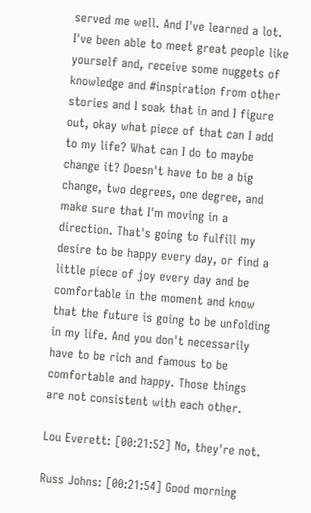served me well. And I've learned a lot. I've been able to meet great people like yourself and, receive some nuggets of knowledge and #inspiration from other stories and I soak that in and I figure out, okay what piece of that can I add to my life? What can I do to maybe change it? Doesn't have to be a big change, two degrees, one degree, and make sure that I'm moving in a direction. That's going to fulfill my desire to be happy every day, or find a little piece of joy every day and be comfortable in the moment and know that the future is going to be unfolding in my life. And you don't necessarily have to be rich and famous to be comfortable and happy. Those things are not consistent with each other.

Lou Everett: [00:21:52] No, they're not.

Russ Johns: [00:21:54] Good morning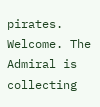pirates. Welcome. The Admiral is collecting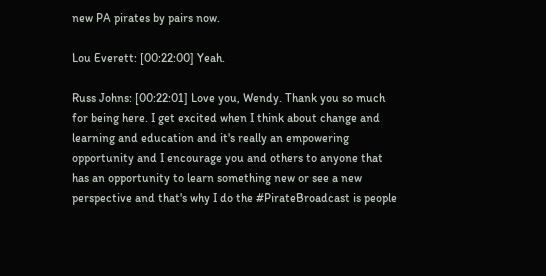new PA pirates by pairs now.

Lou Everett: [00:22:00] Yeah.

Russ Johns: [00:22:01] Love you, Wendy. Thank you so much for being here. I get excited when I think about change and learning and education and it's really an empowering opportunity and I encourage you and others to anyone that has an opportunity to learn something new or see a new perspective and that's why I do the #PirateBroadcast is people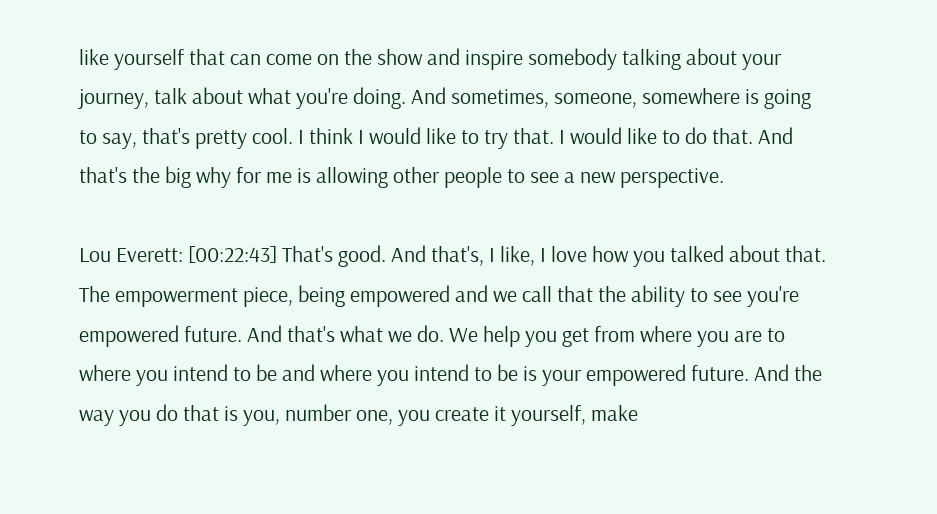like yourself that can come on the show and inspire somebody talking about your journey, talk about what you're doing. And sometimes, someone, somewhere is going to say, that's pretty cool. I think I would like to try that. I would like to do that. And that's the big why for me is allowing other people to see a new perspective.

Lou Everett: [00:22:43] That's good. And that's, I like, I love how you talked about that. The empowerment piece, being empowered and we call that the ability to see you're empowered future. And that's what we do. We help you get from where you are to where you intend to be and where you intend to be is your empowered future. And the way you do that is you, number one, you create it yourself, make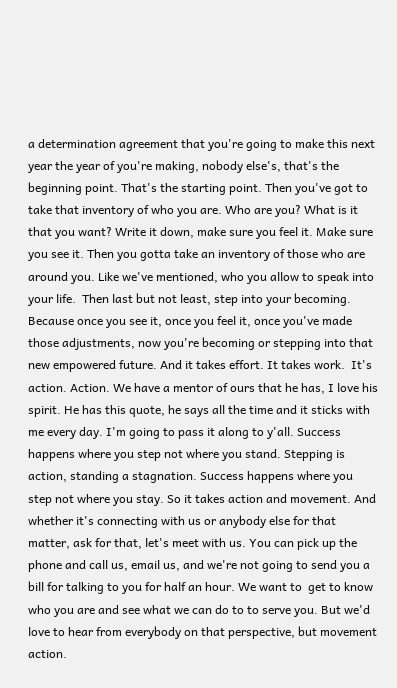a determination agreement that you're going to make this next year the year of you're making, nobody else's, that's the beginning point. That's the starting point. Then you've got to take that inventory of who you are. Who are you? What is it that you want? Write it down, make sure you feel it. Make sure you see it. Then you gotta take an inventory of those who are around you. Like we've mentioned, who you allow to speak into your life.  Then last but not least, step into your becoming. Because once you see it, once you feel it, once you've made those adjustments, now you're becoming or stepping into that new empowered future. And it takes effort. It takes work.  It's action. Action. We have a mentor of ours that he has, I love his spirit. He has this quote, he says all the time and it sticks with me every day. I'm going to pass it along to y'all. Success happens where you step not where you stand. Stepping is action, standing a stagnation. Success happens where you step not where you stay. So it takes action and movement. And whether it's connecting with us or anybody else for that matter, ask for that, let's meet with us. You can pick up the phone and call us, email us, and we're not going to send you a bill for talking to you for half an hour. We want to  get to know who you are and see what we can do to to serve you. But we'd love to hear from everybody on that perspective, but movement action.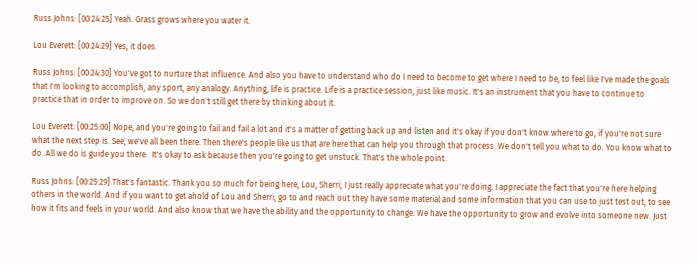Russ Johns: [00:24:25] Yeah. Grass grows where you water it.

Lou Everett: [00:24:29] Yes, it does.

Russ Johns: [00:24:30] You've got to nurture that influence. And also you have to understand who do I need to become to get where I need to be, to feel like I've made the goals that I'm looking to accomplish, any sport, any analogy. Anything, life is practice. Life is a practice session, just like music. It's an instrument that you have to continue to practice that in order to improve on. So we don't still get there by thinking about it.

Lou Everett: [00:25:00] Nope, and you're going to fail and fail a lot and it's a matter of getting back up and listen and it's okay if you don't know where to go, if you're not sure what the next step is. See, we've all been there. Then there's people like us that are here that can help you through that process. We don't tell you what to do. You know what to do. All we do is guide you there.  It's okay to ask because then you're going to get unstuck. That's the whole point.

Russ Johns: [00:25:29] That's fantastic. Thank you so much for being here, Lou, Sherri, I just really appreciate what you're doing. I appreciate the fact that you're here helping others in the world. And if you want to get ahold of Lou and Sherri, go to and reach out they have some material and some information that you can use to just test out, to see how it fits and feels in your world. And also know that we have the ability and the opportunity to change. We have the opportunity to grow and evolve into someone new. Just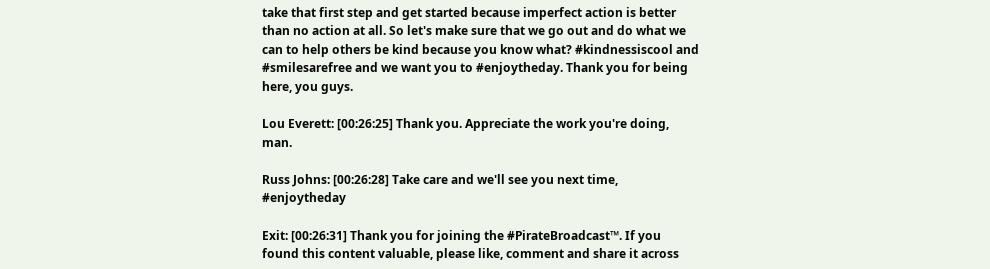take that first step and get started because imperfect action is better than no action at all. So let's make sure that we go out and do what we can to help others be kind because you know what? #kindnessiscool and #smilesarefree and we want you to #enjoytheday. Thank you for being here, you guys.

Lou Everett: [00:26:25] Thank you. Appreciate the work you're doing, man.

Russ Johns: [00:26:28] Take care and we'll see you next time, #enjoytheday

Exit: [00:26:31] Thank you for joining the #PirateBroadcast™. If you found this content valuable, please like, comment and share it across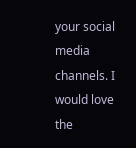your social media channels. I would love the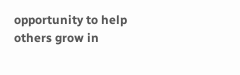opportunity to help others grow in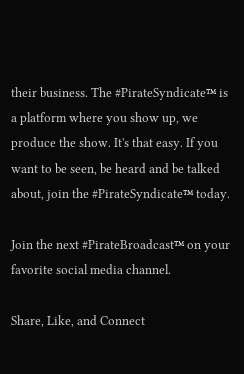their business. The #PirateSyndicate™ is a platform where you show up, we produce the show. It's that easy. If you want to be seen, be heard and be talked about, join the #PirateSyndicate™ today.

Join the next #PirateBroadcast™ on your favorite social media channel.

Share, Like, and Connect